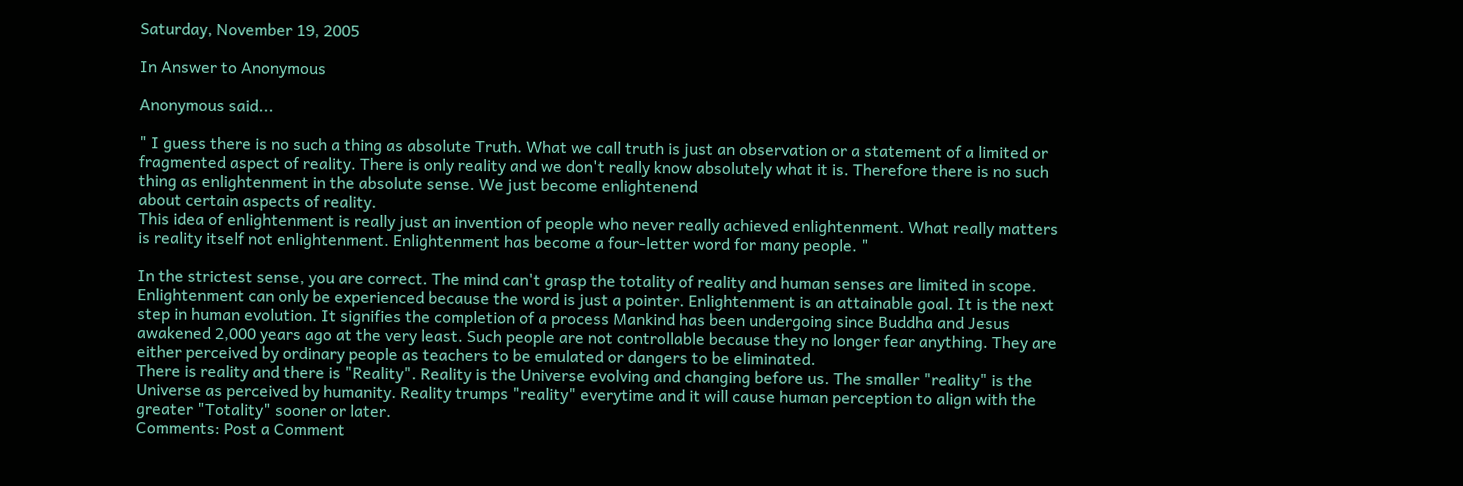Saturday, November 19, 2005

In Answer to Anonymous

Anonymous said...

" I guess there is no such a thing as absolute Truth. What we call truth is just an observation or a statement of a limited or fragmented aspect of reality. There is only reality and we don't really know absolutely what it is. Therefore there is no such thing as enlightenment in the absolute sense. We just become enlightenend
about certain aspects of reality.
This idea of enlightenment is really just an invention of people who never really achieved enlightenment. What really matters is reality itself not enlightenment. Enlightenment has become a four-letter word for many people. "

In the strictest sense, you are correct. The mind can't grasp the totality of reality and human senses are limited in scope. Enlightenment can only be experienced because the word is just a pointer. Enlightenment is an attainable goal. It is the next step in human evolution. It signifies the completion of a process Mankind has been undergoing since Buddha and Jesus awakened 2,000 years ago at the very least. Such people are not controllable because they no longer fear anything. They are either perceived by ordinary people as teachers to be emulated or dangers to be eliminated.
There is reality and there is "Reality". Reality is the Universe evolving and changing before us. The smaller "reality" is the Universe as perceived by humanity. Reality trumps "reality" everytime and it will cause human perception to align with the greater "Totality" sooner or later.
Comments: Post a Comment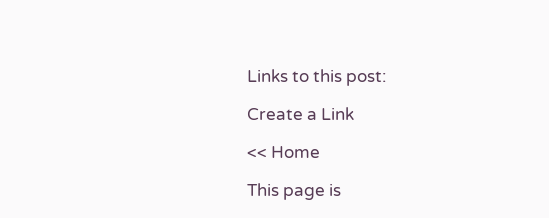Links to this post:

Create a Link

<< Home

This page is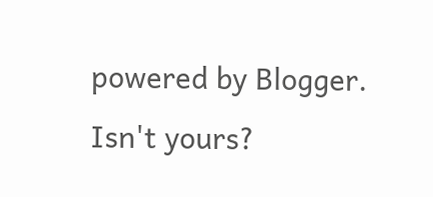powered by Blogger. Isn't yours?